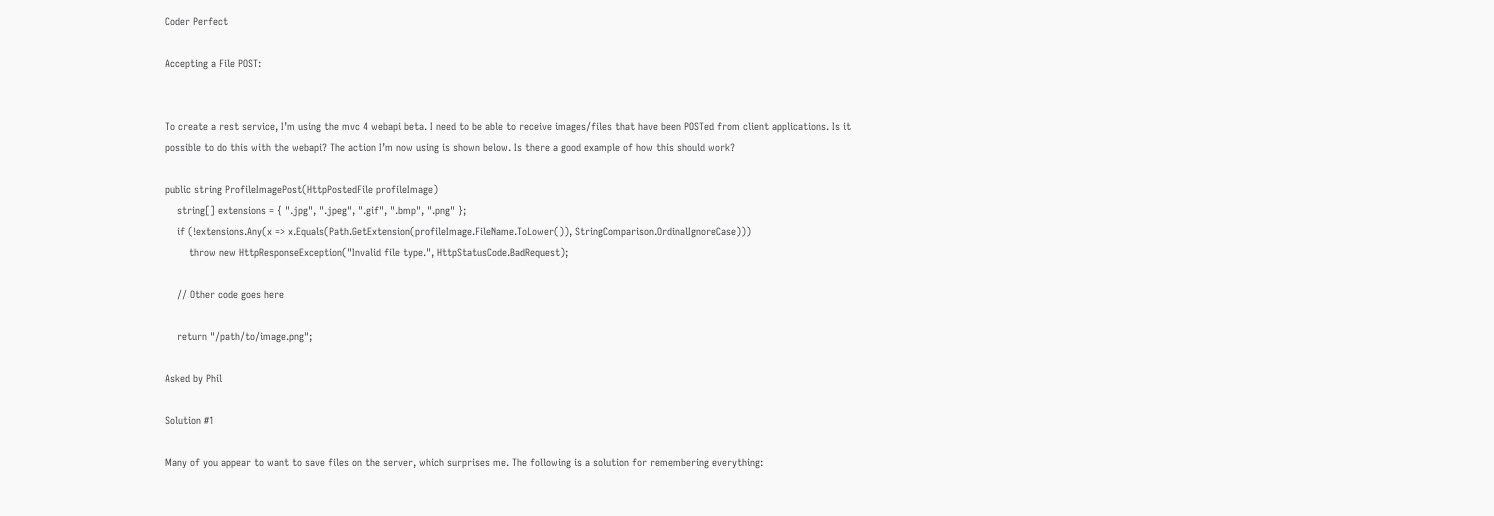Coder Perfect

Accepting a File POST:


To create a rest service, I’m using the mvc 4 webapi beta. I need to be able to receive images/files that have been POSTed from client applications. Is it possible to do this with the webapi? The action I’m now using is shown below. Is there a good example of how this should work?

public string ProfileImagePost(HttpPostedFile profileImage)
    string[] extensions = { ".jpg", ".jpeg", ".gif", ".bmp", ".png" };
    if (!extensions.Any(x => x.Equals(Path.GetExtension(profileImage.FileName.ToLower()), StringComparison.OrdinalIgnoreCase)))
        throw new HttpResponseException("Invalid file type.", HttpStatusCode.BadRequest);

    // Other code goes here

    return "/path/to/image.png";

Asked by Phil

Solution #1

Many of you appear to want to save files on the server, which surprises me. The following is a solution for remembering everything: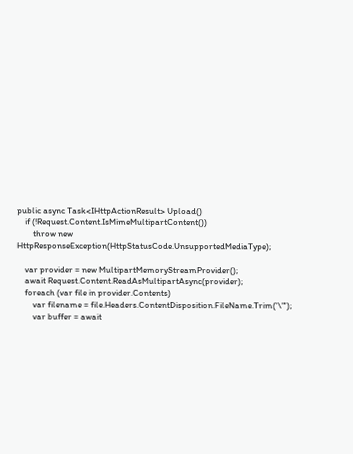public async Task<IHttpActionResult> Upload()
    if (!Request.Content.IsMimeMultipartContent())
        throw new HttpResponseException(HttpStatusCode.UnsupportedMediaType);

    var provider = new MultipartMemoryStreamProvider();
    await Request.Content.ReadAsMultipartAsync(provider);
    foreach (var file in provider.Contents)
        var filename = file.Headers.ContentDisposition.FileName.Trim('\"');
        var buffer = await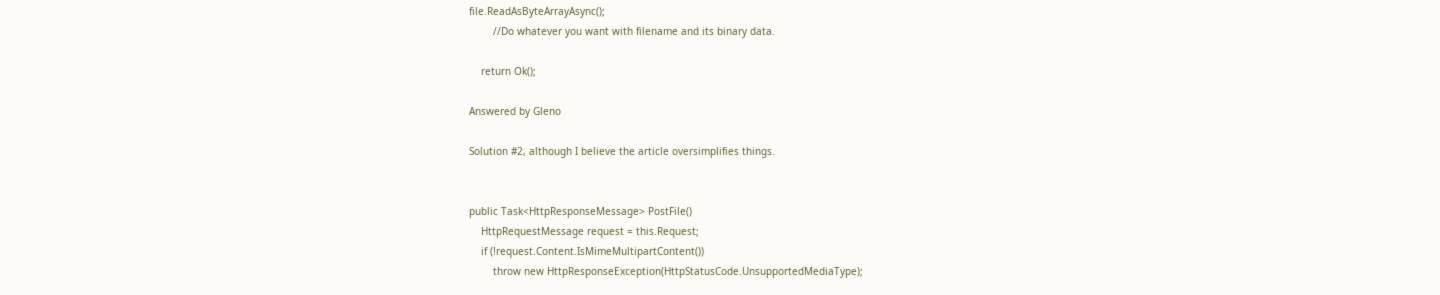file.ReadAsByteArrayAsync();
        //Do whatever you want with filename and its binary data.

    return Ok();

Answered by Gleno

Solution #2, although I believe the article oversimplifies things.


public Task<HttpResponseMessage> PostFile()
    HttpRequestMessage request = this.Request;
    if (!request.Content.IsMimeMultipartContent())
        throw new HttpResponseException(HttpStatusCode.UnsupportedMediaType);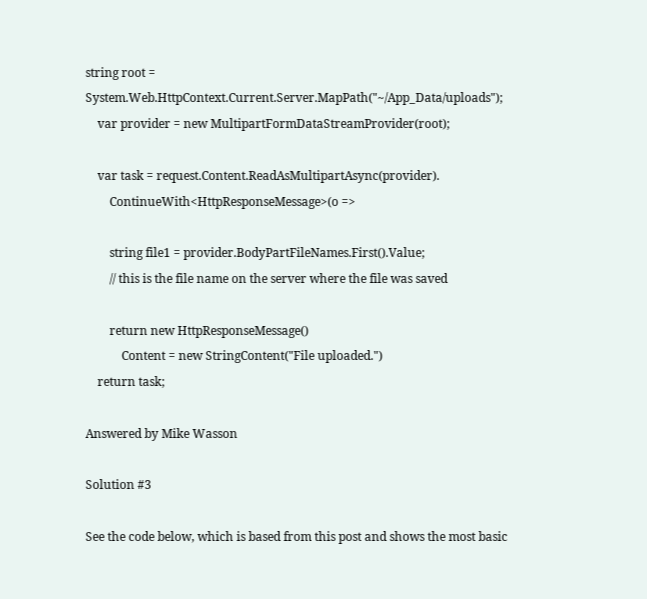string root = System.Web.HttpContext.Current.Server.MapPath("~/App_Data/uploads");
    var provider = new MultipartFormDataStreamProvider(root);

    var task = request.Content.ReadAsMultipartAsync(provider).
        ContinueWith<HttpResponseMessage>(o =>

        string file1 = provider.BodyPartFileNames.First().Value;
        // this is the file name on the server where the file was saved

        return new HttpResponseMessage()
            Content = new StringContent("File uploaded.")
    return task;

Answered by Mike Wasson

Solution #3

See the code below, which is based from this post and shows the most basic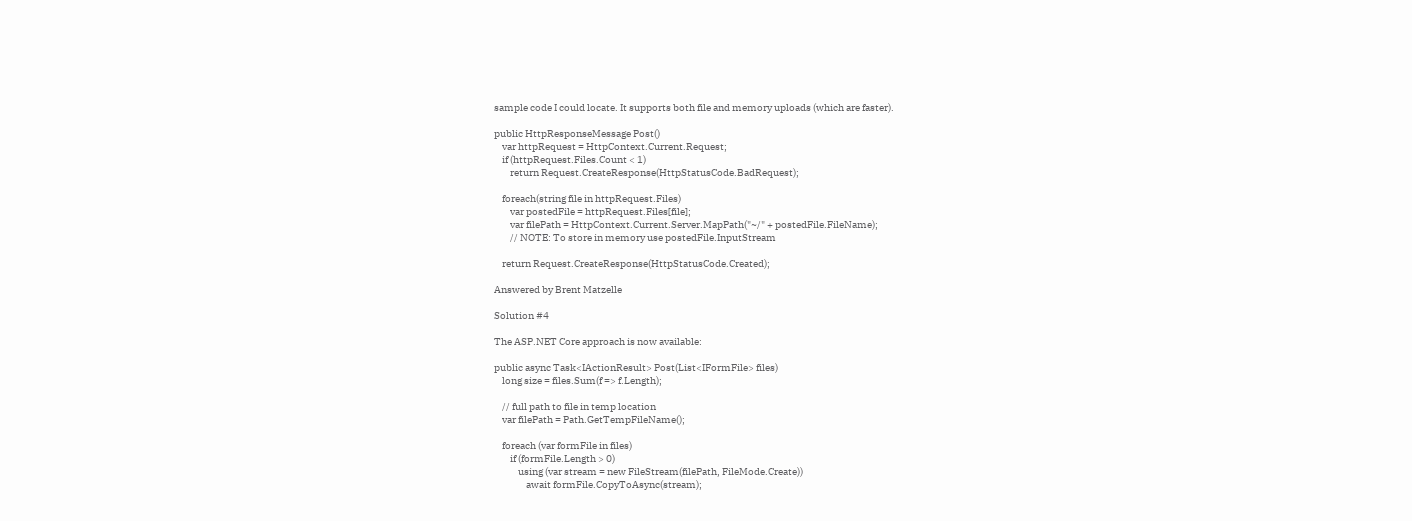sample code I could locate. It supports both file and memory uploads (which are faster).

public HttpResponseMessage Post()
    var httpRequest = HttpContext.Current.Request;
    if (httpRequest.Files.Count < 1)
        return Request.CreateResponse(HttpStatusCode.BadRequest);

    foreach(string file in httpRequest.Files)
        var postedFile = httpRequest.Files[file];
        var filePath = HttpContext.Current.Server.MapPath("~/" + postedFile.FileName);
        // NOTE: To store in memory use postedFile.InputStream

    return Request.CreateResponse(HttpStatusCode.Created);

Answered by Brent Matzelle

Solution #4

The ASP.NET Core approach is now available:

public async Task<IActionResult> Post(List<IFormFile> files)
    long size = files.Sum(f => f.Length);

    // full path to file in temp location
    var filePath = Path.GetTempFileName();

    foreach (var formFile in files)
        if (formFile.Length > 0)
            using (var stream = new FileStream(filePath, FileMode.Create))
                await formFile.CopyToAsync(stream);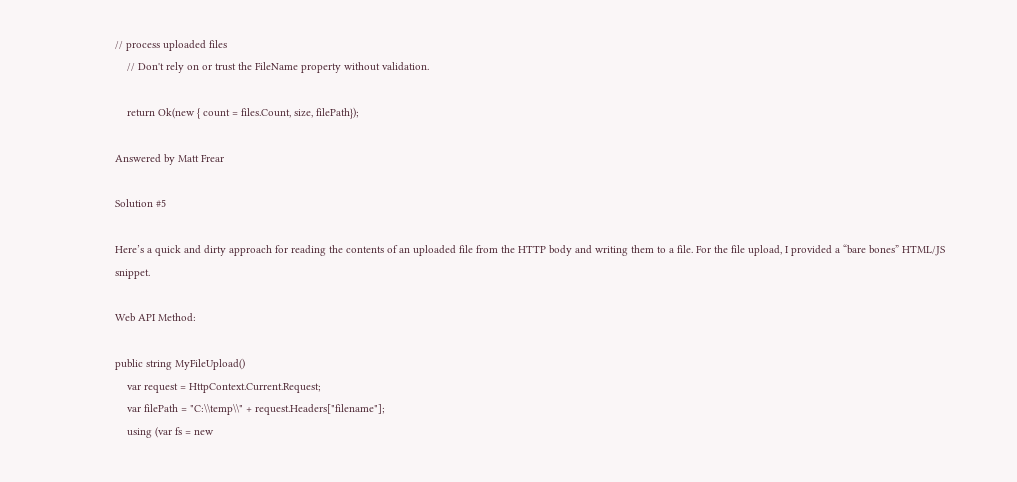// process uploaded files
    // Don't rely on or trust the FileName property without validation.

    return Ok(new { count = files.Count, size, filePath});

Answered by Matt Frear

Solution #5

Here’s a quick and dirty approach for reading the contents of an uploaded file from the HTTP body and writing them to a file. For the file upload, I provided a “bare bones” HTML/JS snippet.

Web API Method:

public string MyFileUpload()
    var request = HttpContext.Current.Request;
    var filePath = "C:\\temp\\" + request.Headers["filename"];
    using (var fs = new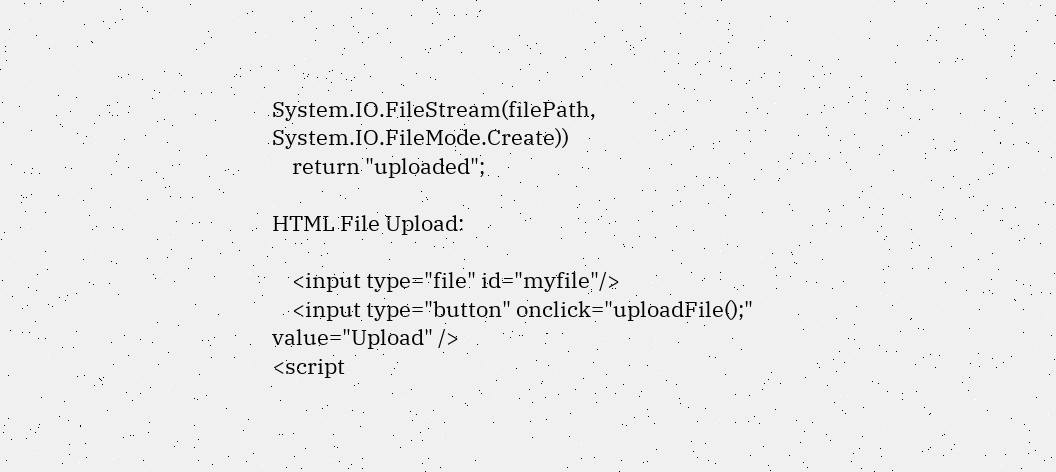System.IO.FileStream(filePath, System.IO.FileMode.Create))
    return "uploaded";

HTML File Upload:

    <input type="file" id="myfile"/>
    <input type="button" onclick="uploadFile();" value="Upload" />
<script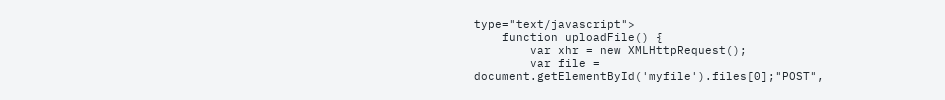type="text/javascript">
    function uploadFile() {
        var xhr = new XMLHttpRequest();
        var file = document.getElementById('myfile').files[0];"POST",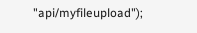"api/myfileupload");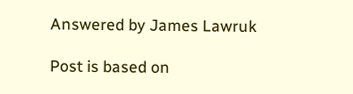Answered by James Lawruk

Post is based on